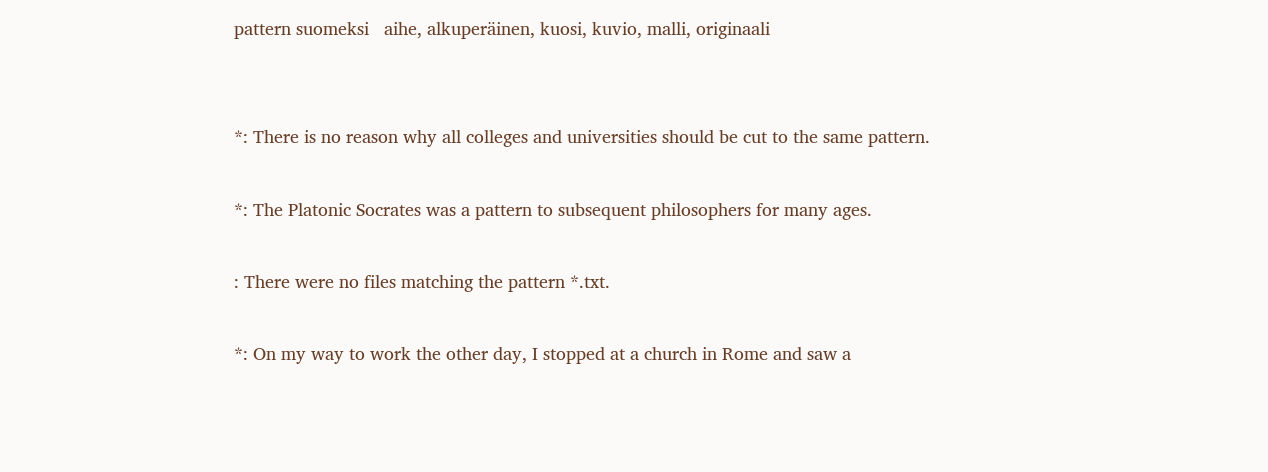pattern suomeksi   aihe, alkuperäinen, kuosi, kuvio, malli, originaali


*: There is no reason why all colleges and universities should be cut to the same pattern.

*: The Platonic Socrates was a pattern to subsequent philosophers for many ages.

: There were no files matching the pattern *.txt.

*: On my way to work the other day, I stopped at a church in Rome and saw a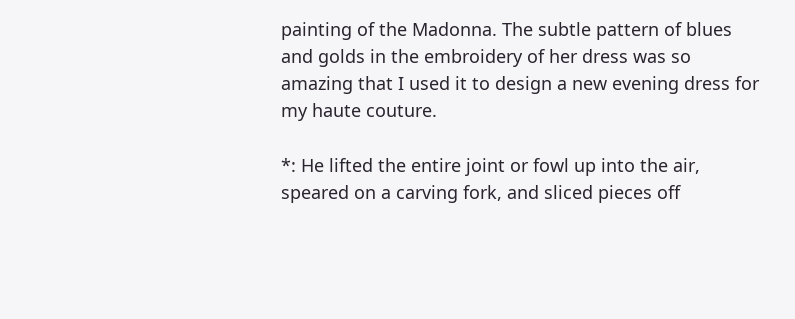painting of the Madonna. The subtle pattern of blues and golds in the embroidery of her dress was so amazing that I used it to design a new evening dress for my haute couture.

*: He lifted the entire joint or fowl up into the air, speared on a carving fork, and sliced pieces off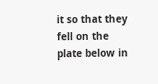it so that they fell on the plate below in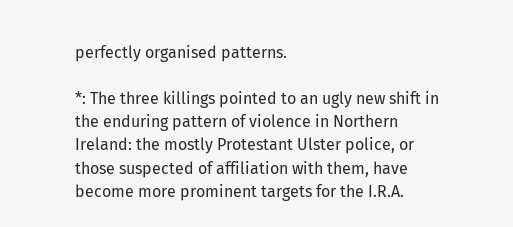perfectly organised patterns.

*: The three killings pointed to an ugly new shift in the enduring pattern of violence in Northern Ireland: the mostly Protestant Ulster police, or those suspected of affiliation with them, have become more prominent targets for the I.R.A.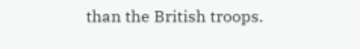than the British troops.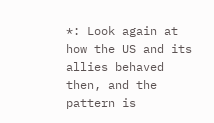*: Look again at how the US and its allies behaved then, and the pattern is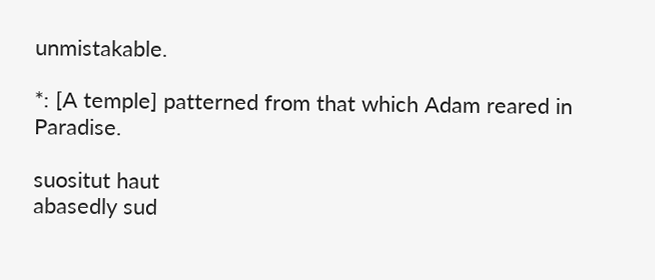unmistakable.

*: [A temple] patterned from that which Adam reared in Paradise.

suositut haut
abasedly sud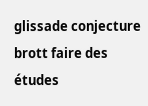glissade conjecture brott faire des études